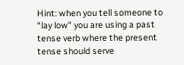Hint: when you tell someone to “lay low” you are using a past tense verb where the present tense should serve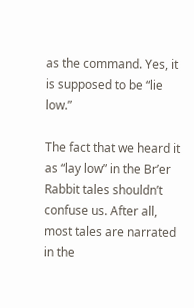as the command. Yes, it is supposed to be “lie low.”

The fact that we heard it as “lay low” in the Br’er Rabbit tales shouldn’t confuse us. After all, most tales are narrated in the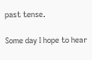past tense.

Some day I hope to hear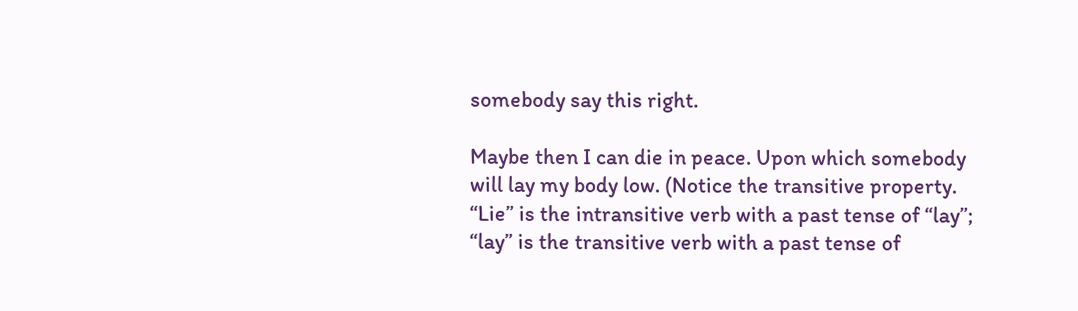somebody say this right.

Maybe then I can die in peace. Upon which somebody will lay my body low. (Notice the transitive property. “Lie” is the intransitive verb with a past tense of “lay”; “lay” is the transitive verb with a past tense of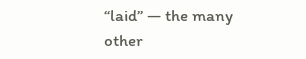“laid” — the many other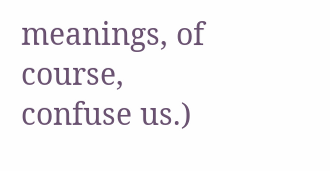meanings, of course, confuse us.)